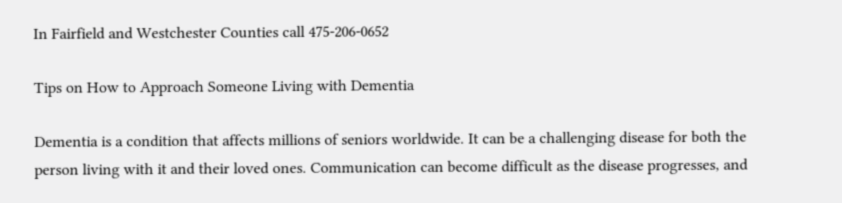In Fairfield and Westchester Counties call 475-206-0652

Tips on How to Approach Someone Living with Dementia

Dementia is a condition that affects millions of seniors worldwide. It can be a challenging disease for both the person living with it and their loved ones. Communication can become difficult as the disease progresses, and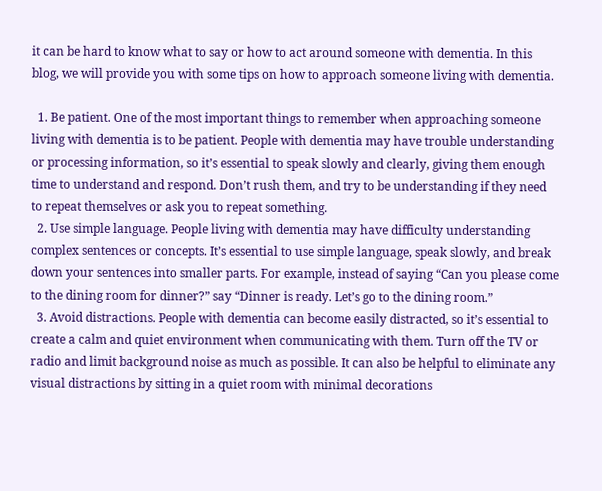it can be hard to know what to say or how to act around someone with dementia. In this blog, we will provide you with some tips on how to approach someone living with dementia.

  1. Be patient. One of the most important things to remember when approaching someone living with dementia is to be patient. People with dementia may have trouble understanding or processing information, so it’s essential to speak slowly and clearly, giving them enough time to understand and respond. Don’t rush them, and try to be understanding if they need to repeat themselves or ask you to repeat something.
  2. Use simple language. People living with dementia may have difficulty understanding complex sentences or concepts. It’s essential to use simple language, speak slowly, and break down your sentences into smaller parts. For example, instead of saying “Can you please come to the dining room for dinner?” say “Dinner is ready. Let’s go to the dining room.”
  3. Avoid distractions. People with dementia can become easily distracted, so it’s essential to create a calm and quiet environment when communicating with them. Turn off the TV or radio and limit background noise as much as possible. It can also be helpful to eliminate any visual distractions by sitting in a quiet room with minimal decorations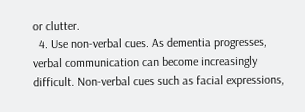or clutter.
  4. Use non-verbal cues. As dementia progresses, verbal communication can become increasingly difficult. Non-verbal cues such as facial expressions,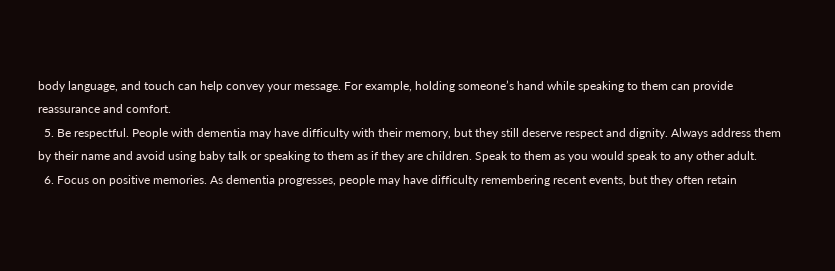body language, and touch can help convey your message. For example, holding someone’s hand while speaking to them can provide reassurance and comfort.
  5. Be respectful. People with dementia may have difficulty with their memory, but they still deserve respect and dignity. Always address them by their name and avoid using baby talk or speaking to them as if they are children. Speak to them as you would speak to any other adult.
  6. Focus on positive memories. As dementia progresses, people may have difficulty remembering recent events, but they often retain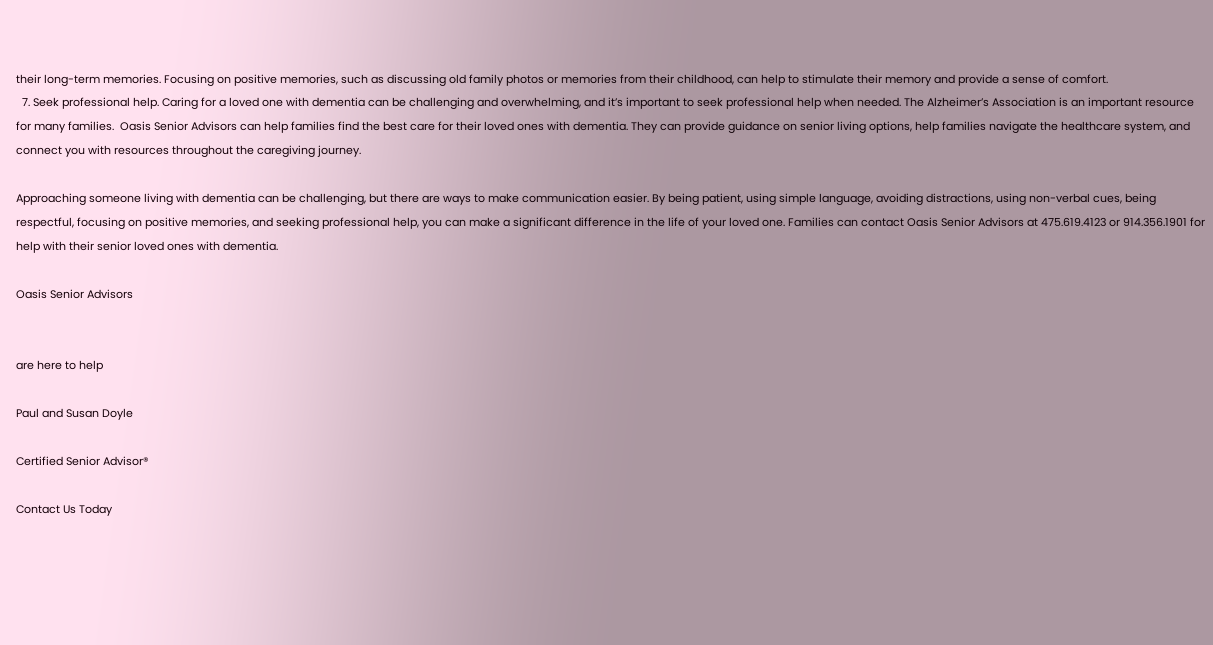their long-term memories. Focusing on positive memories, such as discussing old family photos or memories from their childhood, can help to stimulate their memory and provide a sense of comfort.
  7. Seek professional help. Caring for a loved one with dementia can be challenging and overwhelming, and it’s important to seek professional help when needed. The Alzheimer’s Association is an important resource for many families.  Oasis Senior Advisors can help families find the best care for their loved ones with dementia. They can provide guidance on senior living options, help families navigate the healthcare system, and connect you with resources throughout the caregiving journey.

Approaching someone living with dementia can be challenging, but there are ways to make communication easier. By being patient, using simple language, avoiding distractions, using non-verbal cues, being respectful, focusing on positive memories, and seeking professional help, you can make a significant difference in the life of your loved one. Families can contact Oasis Senior Advisors at 475.619.4123 or 914.356.1901 for help with their senior loved ones with dementia.

Oasis Senior Advisors


are here to help

Paul and Susan Doyle

Certified Senior Advisor®

Contact Us Today